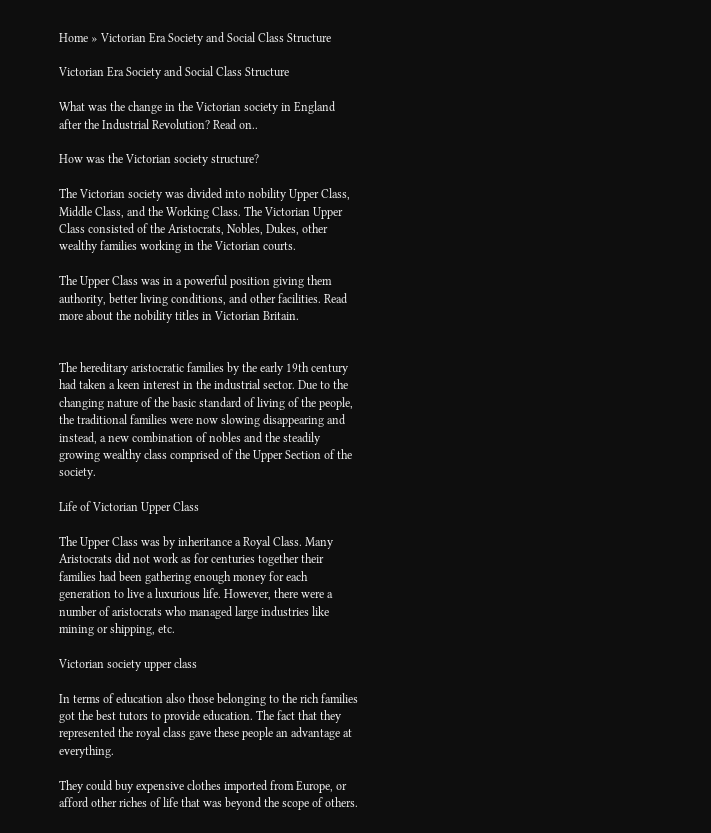Home » Victorian Era Society and Social Class Structure

Victorian Era Society and Social Class Structure

What was the change in the Victorian society in England after the Industrial Revolution? Read on..

How was the Victorian society structure?

The Victorian society was divided into nobility Upper Class, Middle Class, and the Working Class. The Victorian Upper Class consisted of the Aristocrats, Nobles, Dukes, other wealthy families working in the Victorian courts.

The Upper Class was in a powerful position giving them authority, better living conditions, and other facilities. Read more about the nobility titles in Victorian Britain.


The hereditary aristocratic families by the early 19th century had taken a keen interest in the industrial sector. Due to the changing nature of the basic standard of living of the people, the traditional families were now slowing disappearing and instead, a new combination of nobles and the steadily growing wealthy class comprised of the Upper Section of the society.

Life of Victorian Upper Class

The Upper Class was by inheritance a Royal Class. Many Aristocrats did not work as for centuries together their families had been gathering enough money for each generation to live a luxurious life. However, there were a number of aristocrats who managed large industries like mining or shipping, etc.

Victorian society upper class

In terms of education also those belonging to the rich families got the best tutors to provide education. The fact that they represented the royal class gave these people an advantage at everything.

They could buy expensive clothes imported from Europe, or afford other riches of life that was beyond the scope of others.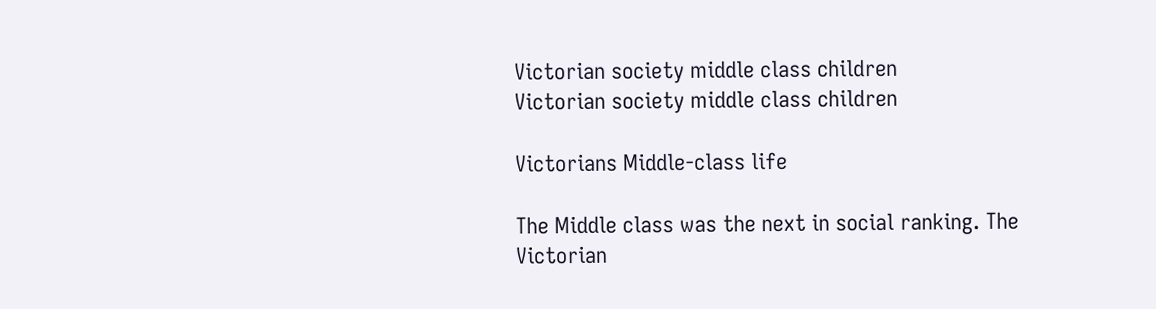Victorian society middle class children
Victorian society middle class children

Victorians Middle-class life

The Middle class was the next in social ranking. The Victorian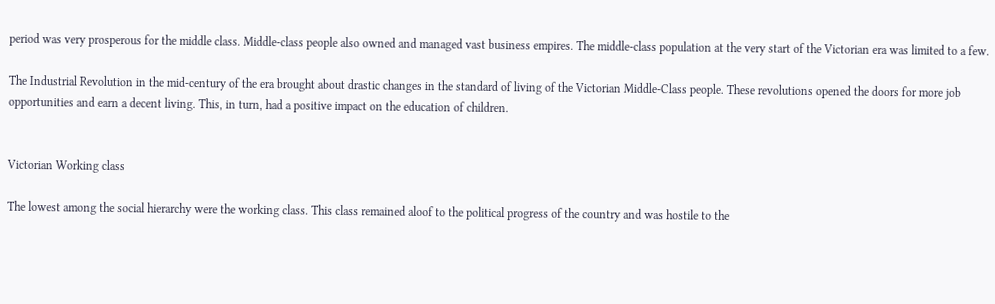period was very prosperous for the middle class. Middle-class people also owned and managed vast business empires. The middle-class population at the very start of the Victorian era was limited to a few.

The Industrial Revolution in the mid-century of the era brought about drastic changes in the standard of living of the Victorian Middle-Class people. These revolutions opened the doors for more job opportunities and earn a decent living. This, in turn, had a positive impact on the education of children.


Victorian Working class

The lowest among the social hierarchy were the working class. This class remained aloof to the political progress of the country and was hostile to the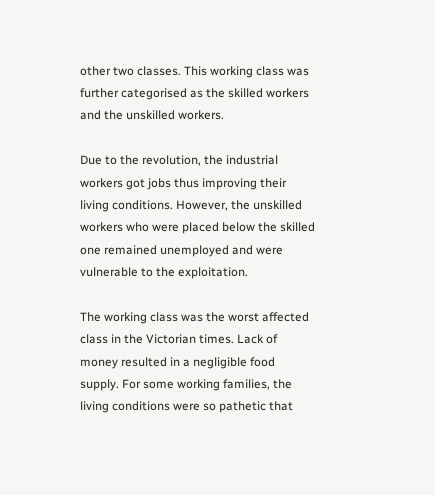other two classes. This working class was further categorised as the skilled workers and the unskilled workers.

Due to the revolution, the industrial workers got jobs thus improving their living conditions. However, the unskilled workers who were placed below the skilled one remained unemployed and were vulnerable to the exploitation.

The working class was the worst affected class in the Victorian times. Lack of money resulted in a negligible food supply. For some working families, the living conditions were so pathetic that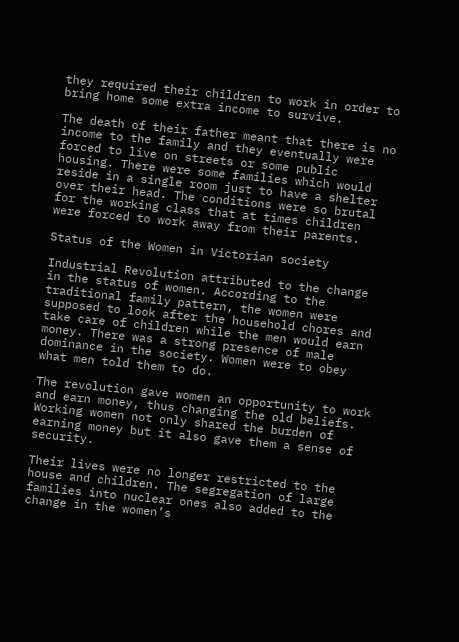they required their children to work in order to bring home some extra income to survive.

The death of their father meant that there is no income to the family and they eventually were forced to live on streets or some public housing. There were some families which would reside in a single room just to have a shelter over their head. The conditions were so brutal for the working class that at times children were forced to work away from their parents.

Status of the Women in Victorian society

Industrial Revolution attributed to the change in the status of women. According to the traditional family pattern, the women were supposed to look after the household chores and take care of children while the men would earn money. There was a strong presence of male dominance in the society. Women were to obey what men told them to do.

The revolution gave women an opportunity to work and earn money, thus changing the old beliefs. Working women not only shared the burden of earning money but it also gave them a sense of security.

Their lives were no longer restricted to the house and children. The segregation of large families into nuclear ones also added to the change in the women’s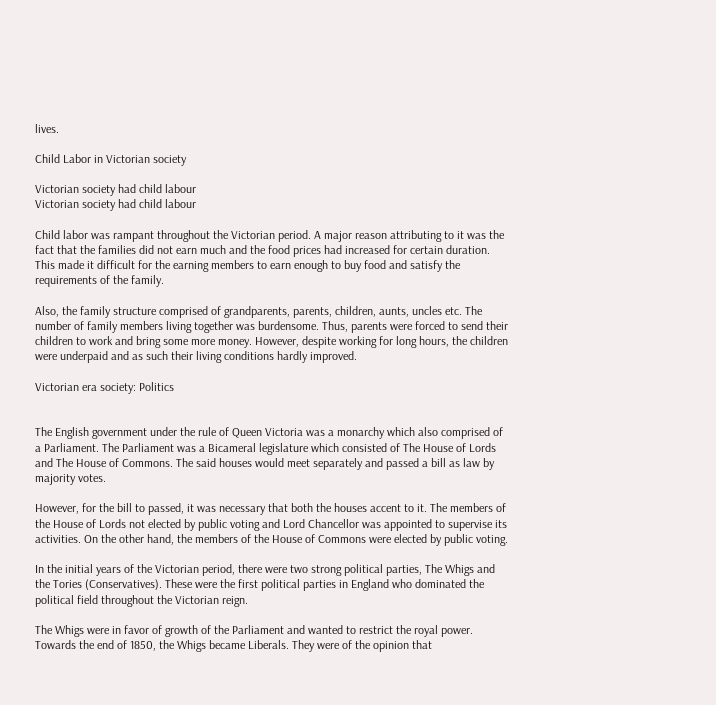lives.

Child Labor in Victorian society

Victorian society had child labour
Victorian society had child labour

Child labor was rampant throughout the Victorian period. A major reason attributing to it was the fact that the families did not earn much and the food prices had increased for certain duration. This made it difficult for the earning members to earn enough to buy food and satisfy the requirements of the family.

Also, the family structure comprised of grandparents, parents, children, aunts, uncles etc. The number of family members living together was burdensome. Thus, parents were forced to send their children to work and bring some more money. However, despite working for long hours, the children were underpaid and as such their living conditions hardly improved.

Victorian era society: Politics


The English government under the rule of Queen Victoria was a monarchy which also comprised of a Parliament. The Parliament was a Bicameral legislature which consisted of The House of Lords and The House of Commons. The said houses would meet separately and passed a bill as law by majority votes.

However, for the bill to passed, it was necessary that both the houses accent to it. The members of the House of Lords not elected by public voting and Lord Chancellor was appointed to supervise its activities. On the other hand, the members of the House of Commons were elected by public voting.

In the initial years of the Victorian period, there were two strong political parties, The Whigs and the Tories (Conservatives). These were the first political parties in England who dominated the political field throughout the Victorian reign.

The Whigs were in favor of growth of the Parliament and wanted to restrict the royal power. Towards the end of 1850, the Whigs became Liberals. They were of the opinion that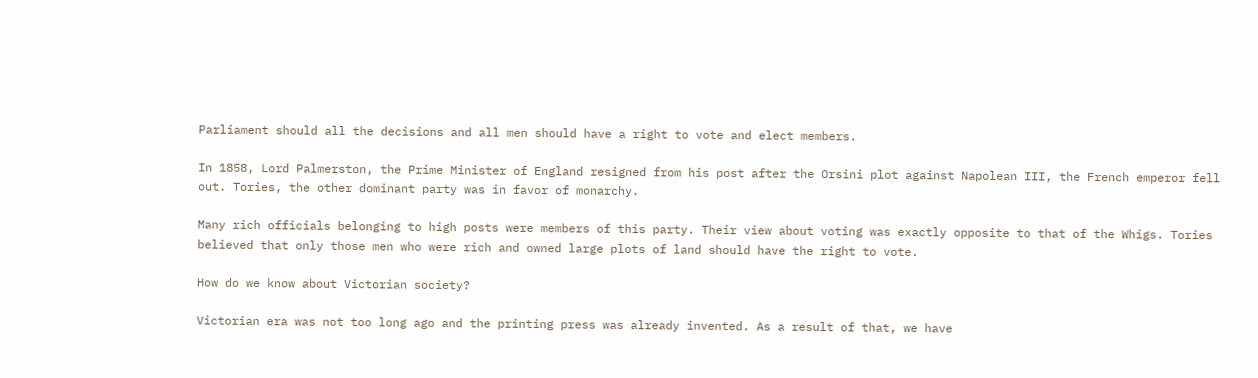Parliament should all the decisions and all men should have a right to vote and elect members.

In 1858, Lord Palmerston, the Prime Minister of England resigned from his post after the Orsini plot against Napolean III, the French emperor fell out. Tories, the other dominant party was in favor of monarchy.

Many rich officials belonging to high posts were members of this party. Their view about voting was exactly opposite to that of the Whigs. Tories believed that only those men who were rich and owned large plots of land should have the right to vote.

How do we know about Victorian society?

Victorian era was not too long ago and the printing press was already invented. As a result of that, we have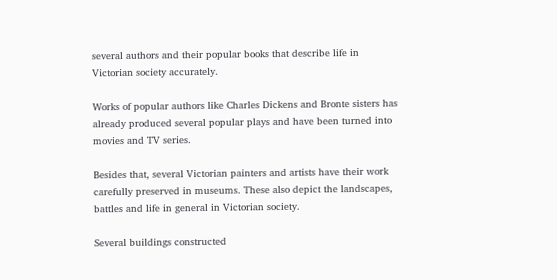several authors and their popular books that describe life in Victorian society accurately.

Works of popular authors like Charles Dickens and Bronte sisters has already produced several popular plays and have been turned into movies and TV series.

Besides that, several Victorian painters and artists have their work carefully preserved in museums. These also depict the landscapes, battles and life in general in Victorian society.

Several buildings constructed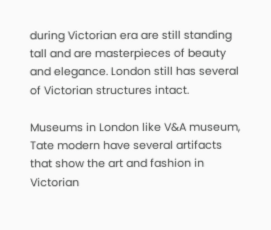during Victorian era are still standing tall and are masterpieces of beauty and elegance. London still has several of Victorian structures intact.

Museums in London like V&A museum, Tate modern have several artifacts that show the art and fashion in Victorian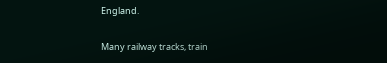England.

Many railway tracks, train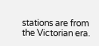stations are from the Victorian era.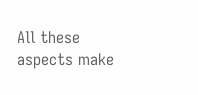All these aspects make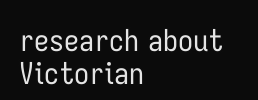research about Victorian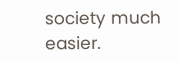society much easier.